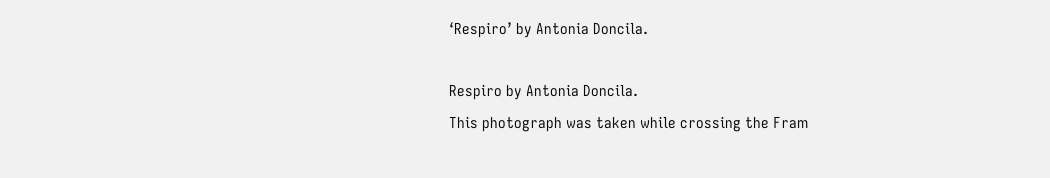‘Respiro’ by Antonia Doncila.

Respiro by Antonia Doncila.
This photograph was taken while crossing the Fram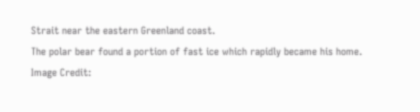Strait near the eastern Greenland coast.
The polar bear found a portion of fast ice which rapidly became his home.
Image Credit: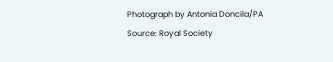Photograph by Antonia Doncila/PA
Source: Royal Society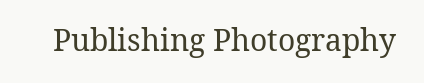Publishing Photography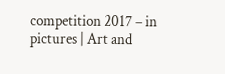competition 2017 – in pictures | Art and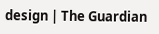design | The Guardian